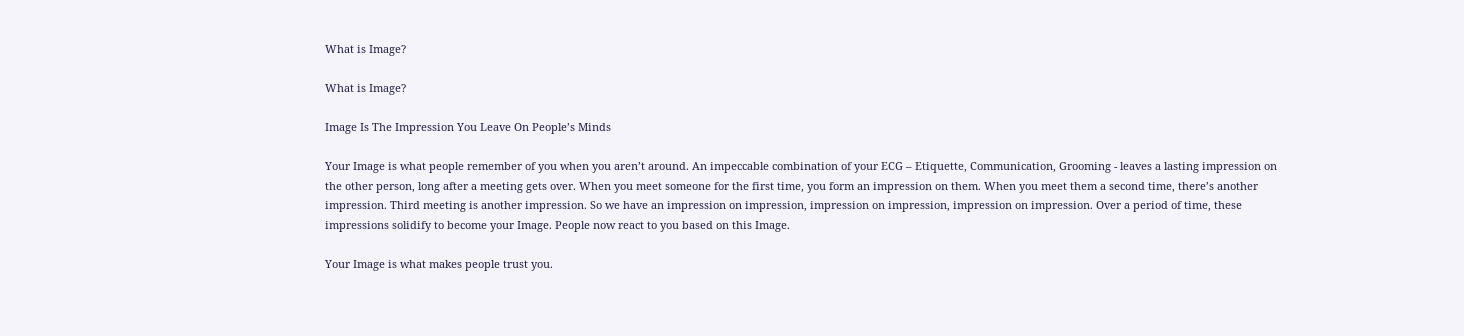What is Image?

What is Image?

Image Is The Impression You Leave On People’s Minds

Your Image is what people remember of you when you aren’t around. An impeccable combination of your ECG – Etiquette, Communication, Grooming - leaves a lasting impression on the other person, long after a meeting gets over. When you meet someone for the first time, you form an impression on them. When you meet them a second time, there’s another impression. Third meeting is another impression. So we have an impression on impression, impression on impression, impression on impression. Over a period of time, these impressions solidify to become your Image. People now react to you based on this Image.

Your Image is what makes people trust you.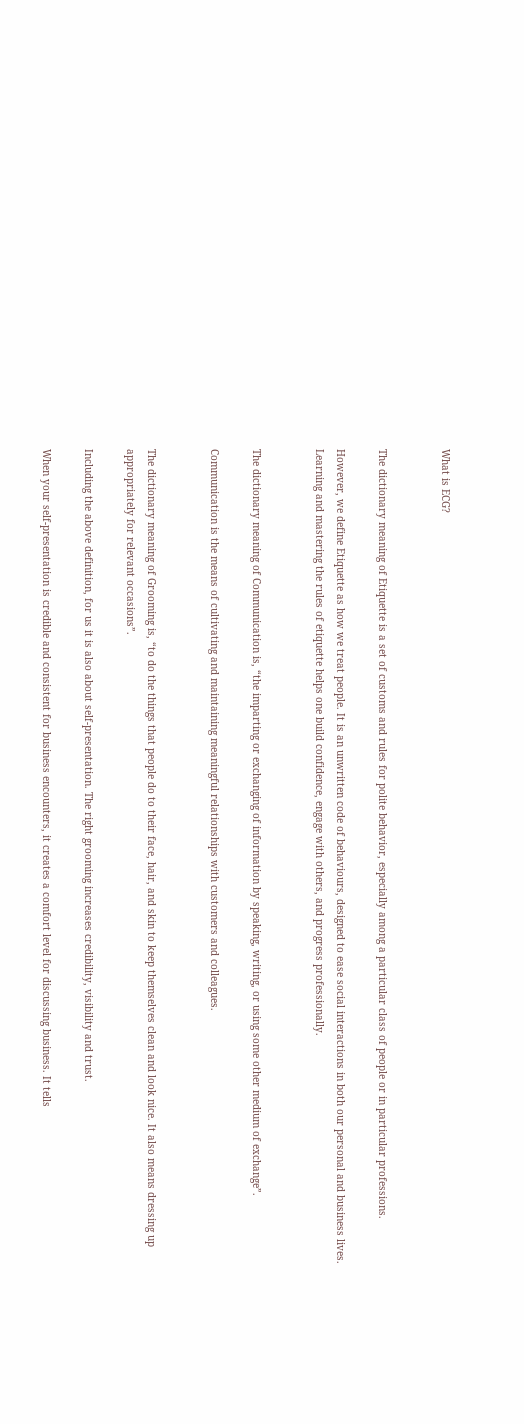What is ECG?


The dictionary meaning of Etiquette is a set of customs and rules for polite behavior, especially among a particular class of people or in particular professions.

However, we define Etiquette as how we treat people. It is an unwritten code of behaviours, designed to ease social interactions in both our personal and business lives. Learning and mastering the rules of etiquette helps one build confidence, engage with others, and progress professionally.


The dictionary meaning of Communication is, “the imparting or exchanging of information by speaking, writing, or using some other medium of exchange”.

Communication is the means of cultivating and maintaining meaningful relationships with customers and colleagues.


The dictionary meaning of Grooming is, “to do the things that people do to their face, hair, and skin to keep themselves clean and look nice. It also means dressing up appropriately for relevant occasions”.

Including the above definition, for us it is also about self-presentation. The right grooming increases credibility, visibility and trust.

When your self-presentation is credible and consistent for business encounters, it creates a comfort level for discussing business. It tells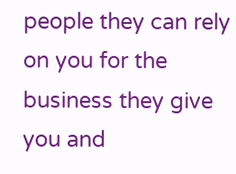people they can rely on you for the business they give you and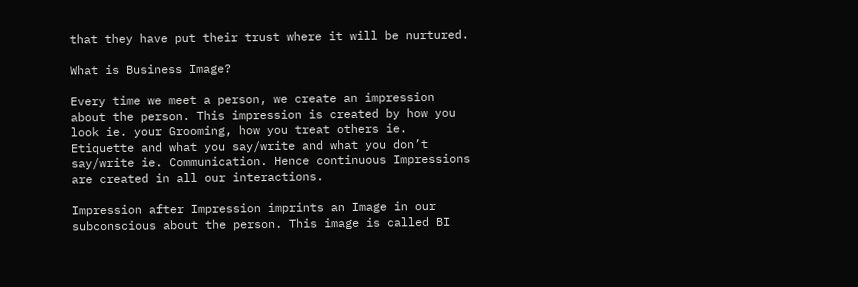that they have put their trust where it will be nurtured.

What is Business Image?

Every time we meet a person, we create an impression about the person. This impression is created by how you look ie. your Grooming, how you treat others ie. Etiquette and what you say/write and what you don’t say/write ie. Communication. Hence continuous Impressions are created in all our interactions.

Impression after Impression imprints an Image in our subconscious about the person. This image is called BI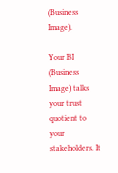(Business Image).

Your BI (Business Image) talks your trust quotient to your stakeholders. It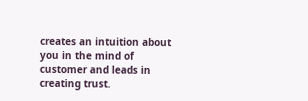creates an intuition about you in the mind of customer and leads in creating trust.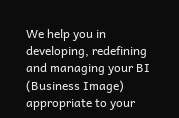We help you in developing, redefining and managing your BI (Business Image) appropriate to your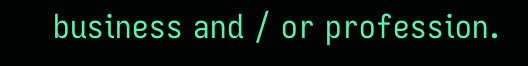business and / or profession.